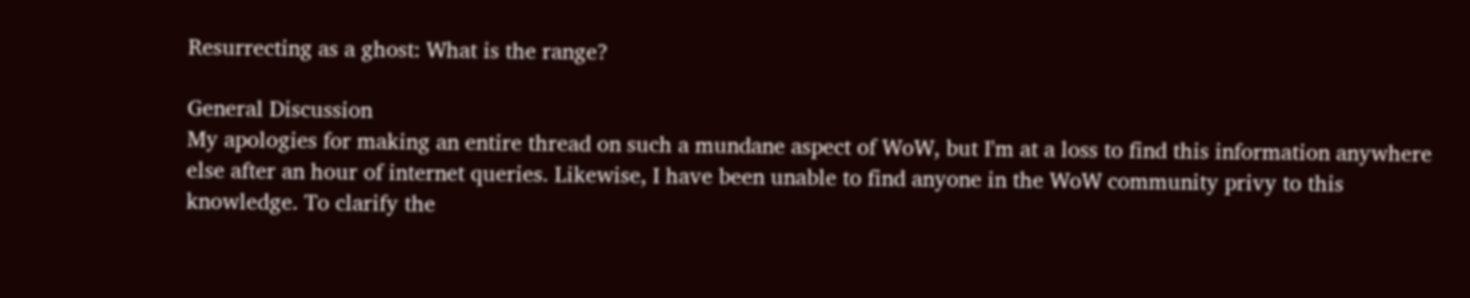Resurrecting as a ghost: What is the range?

General Discussion
My apologies for making an entire thread on such a mundane aspect of WoW, but I'm at a loss to find this information anywhere else after an hour of internet queries. Likewise, I have been unable to find anyone in the WoW community privy to this knowledge. To clarify the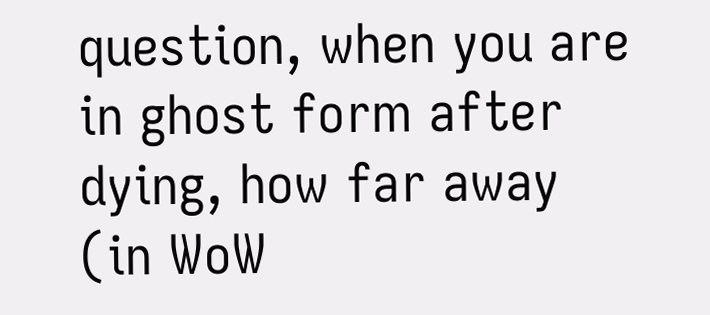question, when you are in ghost form after dying, how far away (in WoW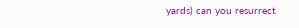yards) can you resurrect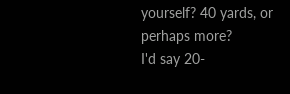yourself? 40 yards, or perhaps more?
I'd say 20-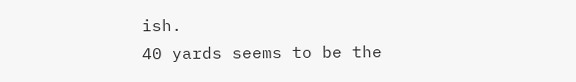ish.
40 yards seems to be the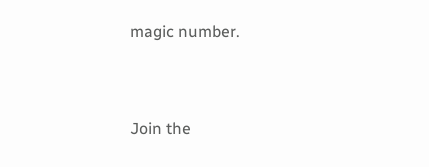magic number.


Join the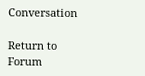Conversation

Return to Forum